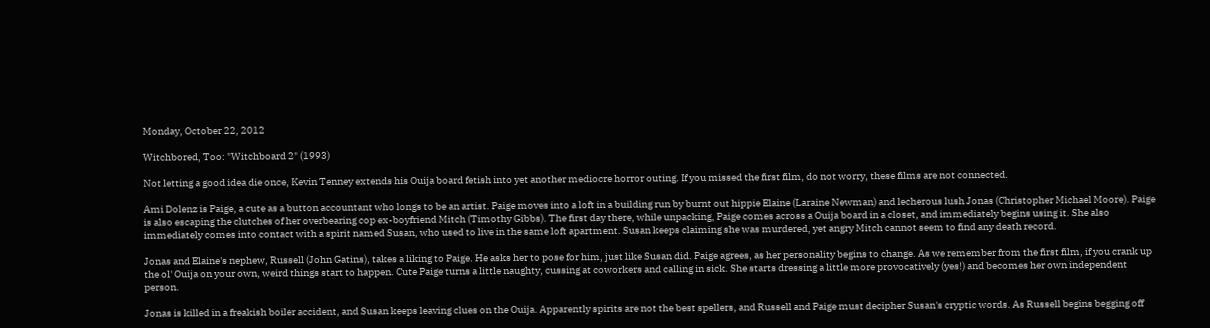Monday, October 22, 2012

Witchbored, Too: "Witchboard 2" (1993)

Not letting a good idea die once, Kevin Tenney extends his Ouija board fetish into yet another mediocre horror outing. If you missed the first film, do not worry, these films are not connected.

Ami Dolenz is Paige, a cute as a button accountant who longs to be an artist. Paige moves into a loft in a building run by burnt out hippie Elaine (Laraine Newman) and lecherous lush Jonas (Christopher Michael Moore). Paige is also escaping the clutches of her overbearing cop ex-boyfriend Mitch (Timothy Gibbs). The first day there, while unpacking, Paige comes across a Ouija board in a closet, and immediately begins using it. She also immediately comes into contact with a spirit named Susan, who used to live in the same loft apartment. Susan keeps claiming she was murdered, yet angry Mitch cannot seem to find any death record.

Jonas and Elaine's nephew, Russell (John Gatins), takes a liking to Paige. He asks her to pose for him, just like Susan did. Paige agrees, as her personality begins to change. As we remember from the first film, if you crank up the ol' Ouija on your own, weird things start to happen. Cute Paige turns a little naughty, cussing at coworkers and calling in sick. She starts dressing a little more provocatively (yes!) and becomes her own independent person.

Jonas is killed in a freakish boiler accident, and Susan keeps leaving clues on the Ouija. Apparently spirits are not the best spellers, and Russell and Paige must decipher Susan's cryptic words. As Russell begins begging off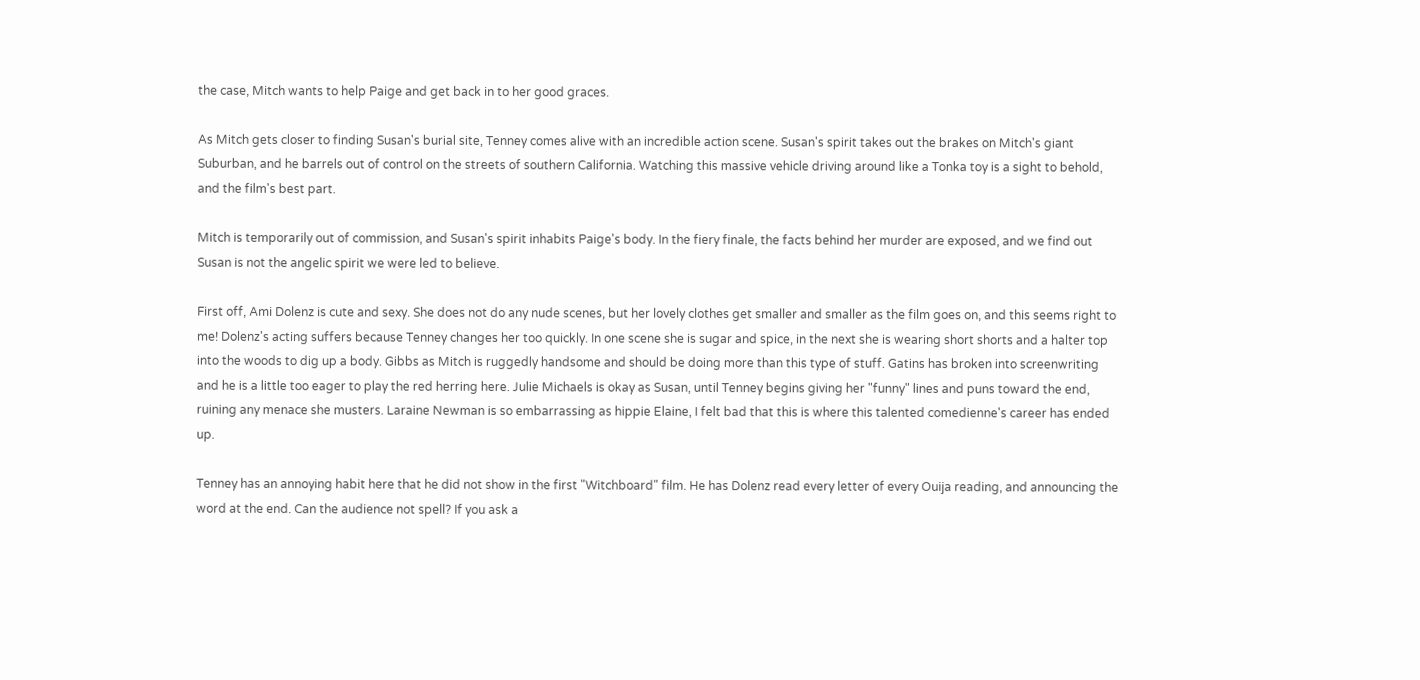the case, Mitch wants to help Paige and get back in to her good graces.

As Mitch gets closer to finding Susan's burial site, Tenney comes alive with an incredible action scene. Susan's spirit takes out the brakes on Mitch's giant Suburban, and he barrels out of control on the streets of southern California. Watching this massive vehicle driving around like a Tonka toy is a sight to behold, and the film's best part.

Mitch is temporarily out of commission, and Susan's spirit inhabits Paige's body. In the fiery finale, the facts behind her murder are exposed, and we find out Susan is not the angelic spirit we were led to believe.

First off, Ami Dolenz is cute and sexy. She does not do any nude scenes, but her lovely clothes get smaller and smaller as the film goes on, and this seems right to me! Dolenz's acting suffers because Tenney changes her too quickly. In one scene she is sugar and spice, in the next she is wearing short shorts and a halter top into the woods to dig up a body. Gibbs as Mitch is ruggedly handsome and should be doing more than this type of stuff. Gatins has broken into screenwriting and he is a little too eager to play the red herring here. Julie Michaels is okay as Susan, until Tenney begins giving her "funny" lines and puns toward the end, ruining any menace she musters. Laraine Newman is so embarrassing as hippie Elaine, I felt bad that this is where this talented comedienne's career has ended up.

Tenney has an annoying habit here that he did not show in the first "Witchboard" film. He has Dolenz read every letter of every Ouija reading, and announcing the word at the end. Can the audience not spell? If you ask a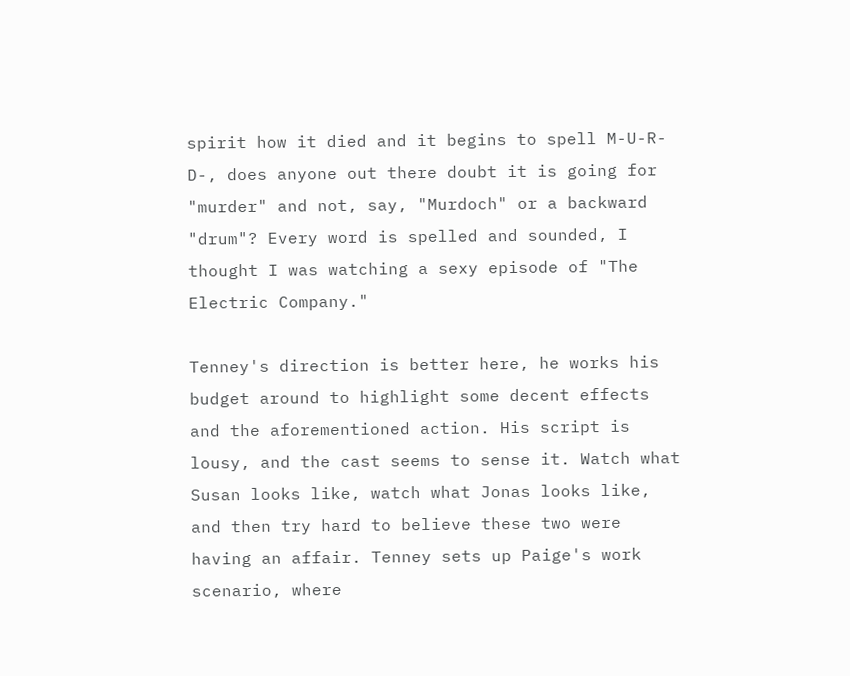spirit how it died and it begins to spell M-U-R-D-, does anyone out there doubt it is going for "murder" and not, say, "Murdoch" or a backward "drum"? Every word is spelled and sounded, I thought I was watching a sexy episode of "The Electric Company."

Tenney's direction is better here, he works his budget around to highlight some decent effects and the aforementioned action. His script is lousy, and the cast seems to sense it. Watch what Susan looks like, watch what Jonas looks like, and then try hard to believe these two were having an affair. Tenney sets up Paige's work scenario, where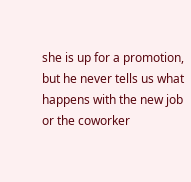she is up for a promotion, but he never tells us what happens with the new job or the coworker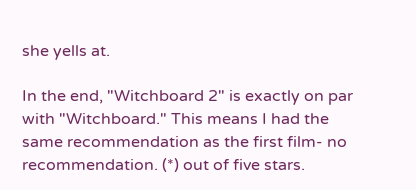she yells at.

In the end, "Witchboard 2" is exactly on par with "Witchboard." This means I had the same recommendation as the first film- no recommendation. (*) out of five stars.